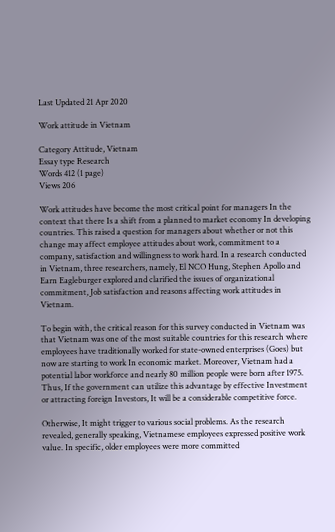Last Updated 21 Apr 2020

Work attitude in Vietnam

Category Attitude, Vietnam
Essay type Research
Words 412 (1 page)
Views 206

Work attitudes have become the most critical point for managers In the context that there Is a shift from a planned to market economy In developing countries. This raised a question for managers about whether or not this change may affect employee attitudes about work, commitment to a company, satisfaction and willingness to work hard. In a research conducted in Vietnam, three researchers, namely, El NCO Hung, Stephen Apollo and Earn Eagleburger explored and clarified the issues of organizational commitment, Job satisfaction and reasons affecting work attitudes in Vietnam.

To begin with, the critical reason for this survey conducted in Vietnam was that Vietnam was one of the most suitable countries for this research where employees have traditionally worked for state-owned enterprises (Goes) but now are starting to work In economic market. Moreover, Vietnam had a potential labor workforce and nearly 80 million people were born after 1975. Thus, If the government can utilize this advantage by effective Investment or attracting foreign Investors, It will be a considerable competitive force.

Otherwise, It might trigger to various social problems. As the research revealed, generally speaking, Vietnamese employees expressed positive work value. In specific, older employees were more committed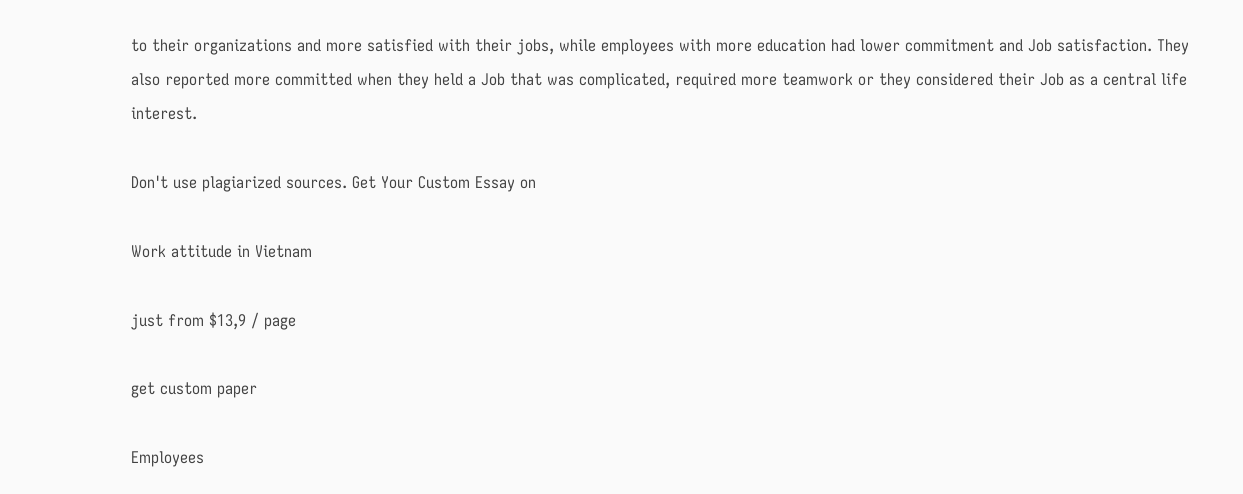to their organizations and more satisfied with their jobs, while employees with more education had lower commitment and Job satisfaction. They also reported more committed when they held a Job that was complicated, required more teamwork or they considered their Job as a central life interest.

Don't use plagiarized sources. Get Your Custom Essay on

Work attitude in Vietnam

just from $13,9 / page

get custom paper

Employees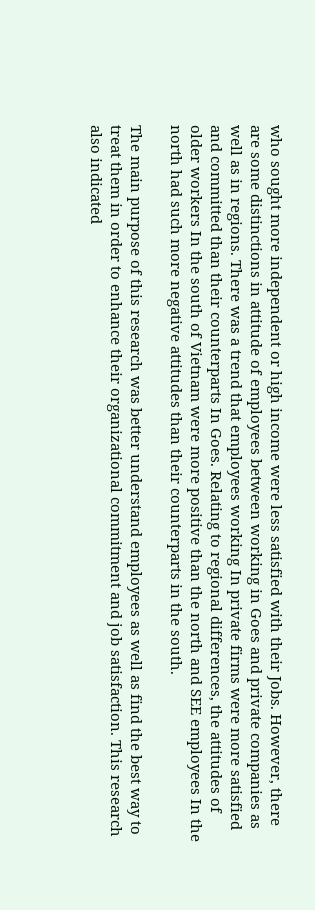who sought more independent or high income were less satisfied with their Jobs. However, there are some distinctions in attitude of employees between working in Goes and private companies as well as in regions. There was a trend that employees working In private firms were more satisfied and committed than their counterparts In Goes. Relating to regional differences, the attitudes of older workers In the south of Vietnam were more positive than the north and SEE employees In the north had such more negative attitudes than their counterparts in the south.

The main purpose of this research was better understand employees as well as find the best way to treat them in order to enhance their organizational commitment and job satisfaction. This research also indicated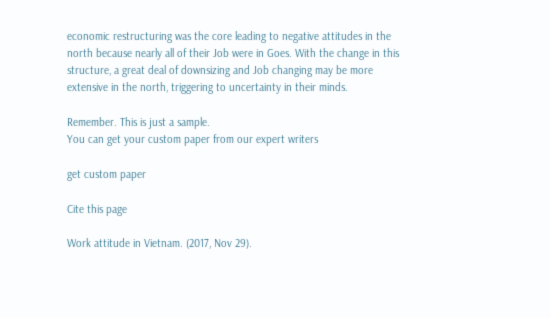economic restructuring was the core leading to negative attitudes in the north because nearly all of their Job were in Goes. With the change in this structure, a great deal of downsizing and Job changing may be more extensive in the north, triggering to uncertainty in their minds.

Remember. This is just a sample.
You can get your custom paper from our expert writers

get custom paper

Cite this page

Work attitude in Vietnam. (2017, Nov 29).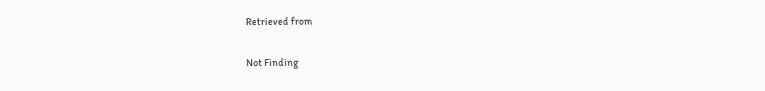Retrieved from

Not Finding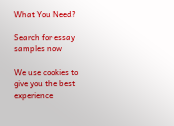What You Need?

Search for essay samples now

We use cookies to give you the best experience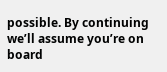possible. By continuing we’ll assume you’re on board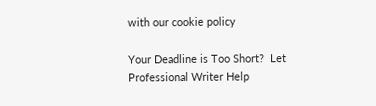with our cookie policy

Your Deadline is Too Short?  Let Professional Writer Help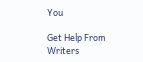You

Get Help From Writers